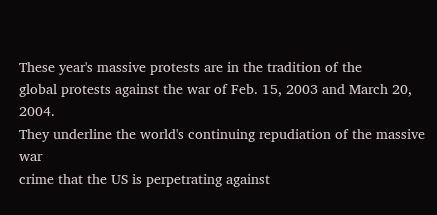These year's massive protests are in the tradition of the
global protests against the war of Feb. 15, 2003 and March 20, 2004.
They underline the world's continuing repudiation of the massive war
crime that the US is perpetrating against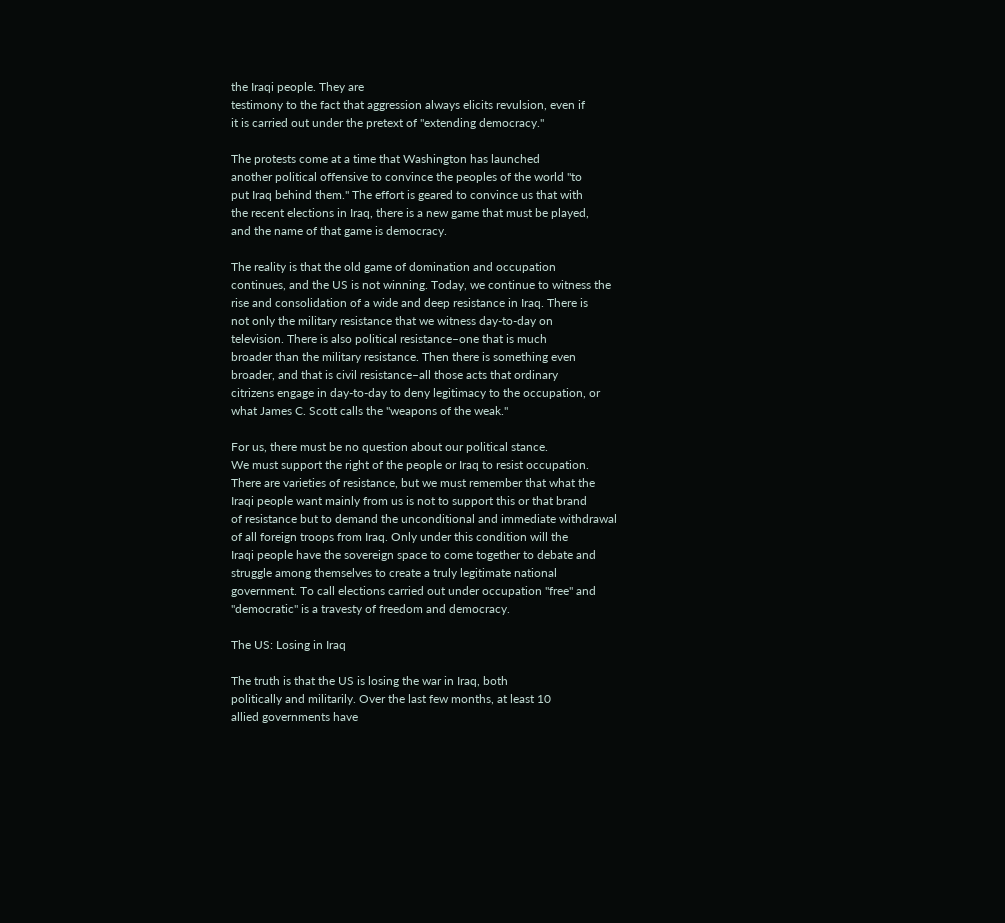the Iraqi people. They are
testimony to the fact that aggression always elicits revulsion, even if
it is carried out under the pretext of "extending democracy."

The protests come at a time that Washington has launched
another political offensive to convince the peoples of the world "to
put Iraq behind them." The effort is geared to convince us that with
the recent elections in Iraq, there is a new game that must be played,
and the name of that game is democracy.

The reality is that the old game of domination and occupation
continues, and the US is not winning. Today, we continue to witness the
rise and consolidation of a wide and deep resistance in Iraq. There is
not only the military resistance that we witness day-to-day on
television. There is also political resistance–one that is much
broader than the military resistance. Then there is something even
broader, and that is civil resistance–all those acts that ordinary
citrizens engage in day-to-day to deny legitimacy to the occupation, or
what James C. Scott calls the "weapons of the weak."

For us, there must be no question about our political stance.
We must support the right of the people or Iraq to resist occupation.
There are varieties of resistance, but we must remember that what the
Iraqi people want mainly from us is not to support this or that brand
of resistance but to demand the unconditional and immediate withdrawal
of all foreign troops from Iraq. Only under this condition will the
Iraqi people have the sovereign space to come together to debate and
struggle among themselves to create a truly legitimate national
government. To call elections carried out under occupation "free" and
"democratic" is a travesty of freedom and democracy.

The US: Losing in Iraq

The truth is that the US is losing the war in Iraq, both
politically and militarily. Over the last few months, at least 10
allied governments have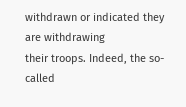withdrawn or indicated they are withdrawing
their troops. Indeed, the so-called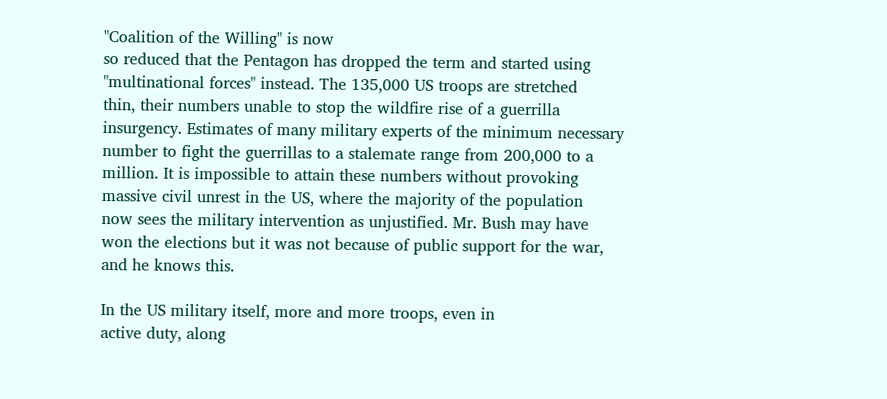"Coalition of the Willing" is now
so reduced that the Pentagon has dropped the term and started using
"multinational forces" instead. The 135,000 US troops are stretched
thin, their numbers unable to stop the wildfire rise of a guerrilla
insurgency. Estimates of many military experts of the minimum necessary
number to fight the guerrillas to a stalemate range from 200,000 to a
million. It is impossible to attain these numbers without provoking
massive civil unrest in the US, where the majority of the population
now sees the military intervention as unjustified. Mr. Bush may have
won the elections but it was not because of public support for the war,
and he knows this.

In the US military itself, more and more troops, even in
active duty, along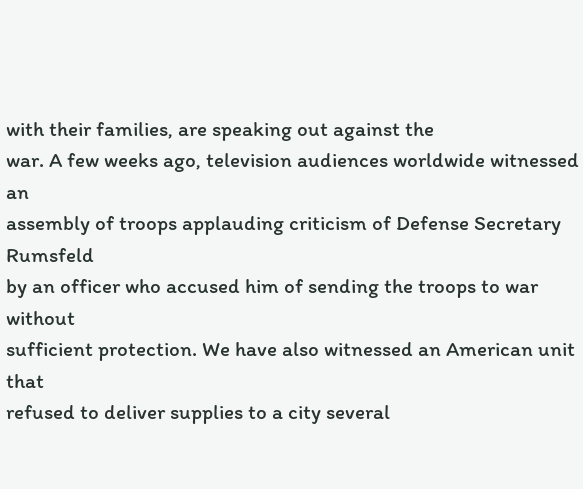with their families, are speaking out against the
war. A few weeks ago, television audiences worldwide witnessed an
assembly of troops applauding criticism of Defense Secretary Rumsfeld
by an officer who accused him of sending the troops to war without
sufficient protection. We have also witnessed an American unit that
refused to deliver supplies to a city several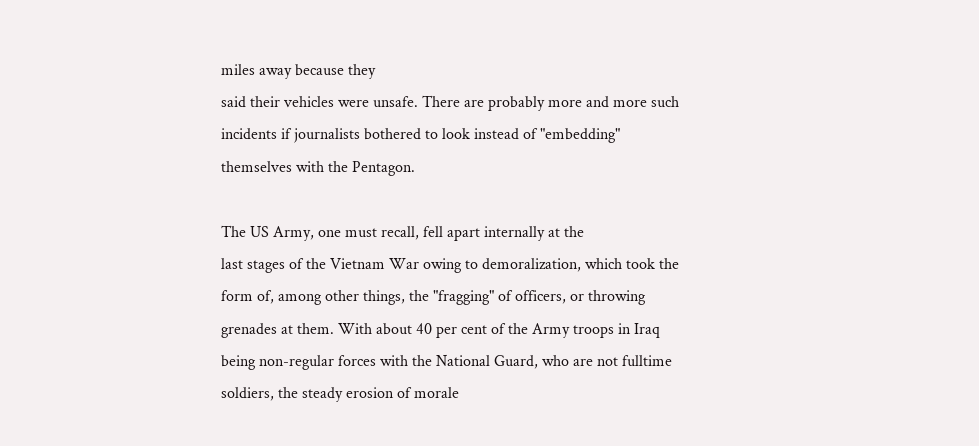miles away because they
said their vehicles were unsafe. There are probably more and more such
incidents if journalists bothered to look instead of "embedding"
themselves with the Pentagon.

The US Army, one must recall, fell apart internally at the
last stages of the Vietnam War owing to demoralization, which took the
form of, among other things, the "fragging" of officers, or throwing
grenades at them. With about 40 per cent of the Army troops in Iraq
being non-regular forces with the National Guard, who are not fulltime
soldiers, the steady erosion of morale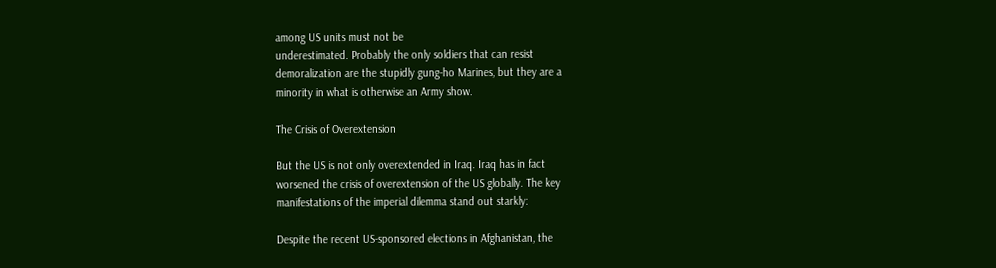among US units must not be
underestimated. Probably the only soldiers that can resist
demoralization are the stupidly gung-ho Marines, but they are a
minority in what is otherwise an Army show.

The Crisis of Overextension

But the US is not only overextended in Iraq. Iraq has in fact
worsened the crisis of overextension of the US globally. The key
manifestations of the imperial dilemma stand out starkly:

Despite the recent US-sponsored elections in Afghanistan, the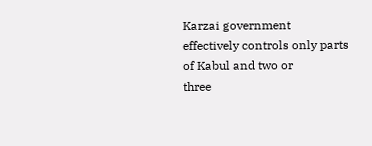Karzai government effectively controls only parts of Kabul and two or
three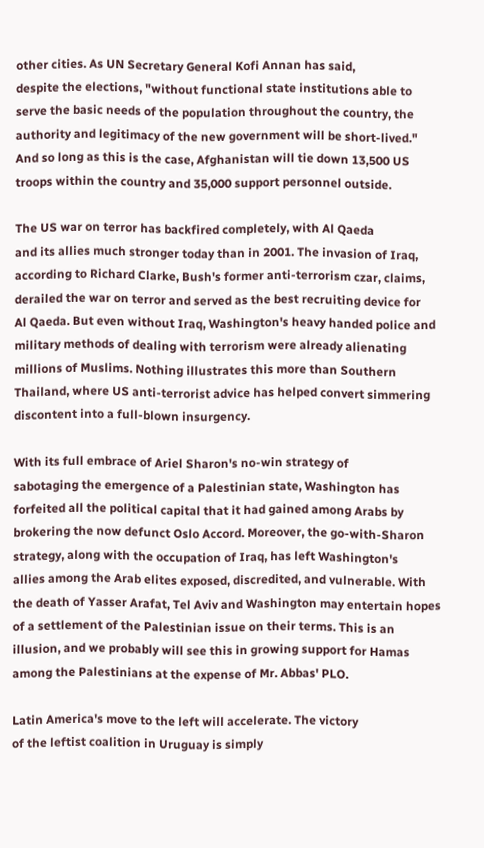other cities. As UN Secretary General Kofi Annan has said,
despite the elections, "without functional state institutions able to
serve the basic needs of the population throughout the country, the
authority and legitimacy of the new government will be short-lived."
And so long as this is the case, Afghanistan will tie down 13,500 US
troops within the country and 35,000 support personnel outside.

The US war on terror has backfired completely, with Al Qaeda
and its allies much stronger today than in 2001. The invasion of Iraq,
according to Richard Clarke, Bush's former anti-terrorism czar, claims,
derailed the war on terror and served as the best recruiting device for
Al Qaeda. But even without Iraq, Washington's heavy handed police and
military methods of dealing with terrorism were already alienating
millions of Muslims. Nothing illustrates this more than Southern
Thailand, where US anti-terrorist advice has helped convert simmering
discontent into a full-blown insurgency.

With its full embrace of Ariel Sharon's no-win strategy of
sabotaging the emergence of a Palestinian state, Washington has
forfeited all the political capital that it had gained among Arabs by
brokering the now defunct Oslo Accord. Moreover, the go-with-Sharon
strategy, along with the occupation of Iraq, has left Washington's
allies among the Arab elites exposed, discredited, and vulnerable. With
the death of Yasser Arafat, Tel Aviv and Washington may entertain hopes
of a settlement of the Palestinian issue on their terms. This is an
illusion, and we probably will see this in growing support for Hamas
among the Palestinians at the expense of Mr. Abbas' PLO.

Latin America's move to the left will accelerate. The victory
of the leftist coalition in Uruguay is simply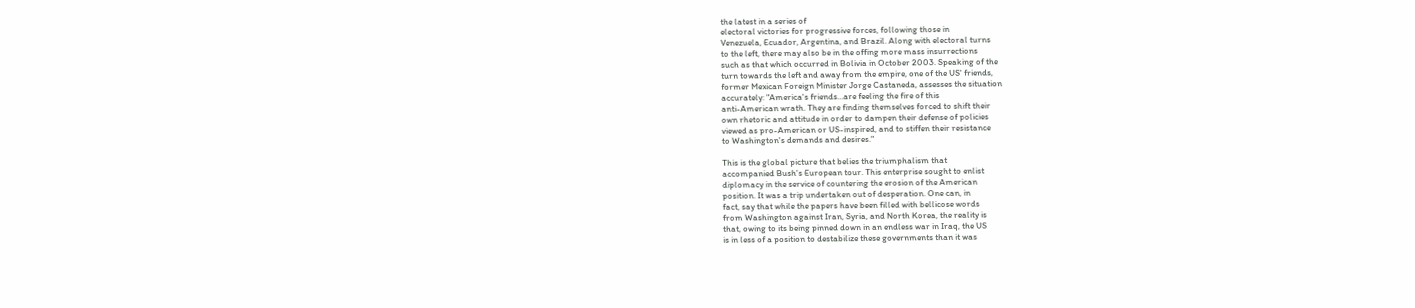the latest in a series of
electoral victories for progressive forces, following those in
Venezuela, Ecuador, Argentina, and Brazil. Along with electoral turns
to the left, there may also be in the offing more mass insurrections
such as that which occurred in Bolivia in October 2003. Speaking of the
turn towards the left and away from the empire, one of the US' friends,
former Mexican Foreign Minister Jorge Castaneda, assesses the situation
accurately: "America's friends…are feeling the fire of this
anti-American wrath. They are finding themselves forced to shift their
own rhetoric and attitude in order to dampen their defense of policies
viewed as pro-American or US-inspired, and to stiffen their resistance
to Washington's demands and desires."

This is the global picture that belies the triumphalism that
accompanied Bush's European tour. This enterprise sought to enlist
diplomacy in the service of countering the erosion of the American
position. It was a trip undertaken out of desperation. One can, in
fact, say that while the papers have been filled with bellicose words
from Washington against Iran, Syria, and North Korea, the reality is
that, owing to its being pinned down in an endless war in Iraq, the US
is in less of a position to destabilize these governments than it was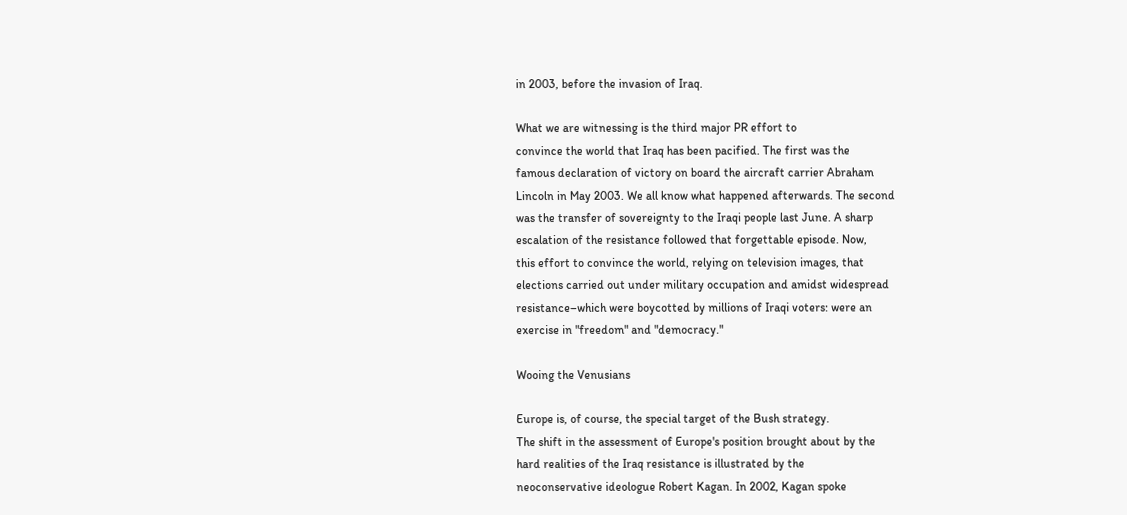in 2003, before the invasion of Iraq.

What we are witnessing is the third major PR effort to
convince the world that Iraq has been pacified. The first was the
famous declaration of victory on board the aircraft carrier Abraham
Lincoln in May 2003. We all know what happened afterwards. The second
was the transfer of sovereignty to the Iraqi people last June. A sharp
escalation of the resistance followed that forgettable episode. Now,
this effort to convince the world, relying on television images, that
elections carried out under military occupation and amidst widespread
resistance–which were boycotted by millions of Iraqi voters: were an
exercise in "freedom" and "democracy."

Wooing the Venusians

Europe is, of course, the special target of the Bush strategy.
The shift in the assessment of Europe's position brought about by the
hard realities of the Iraq resistance is illustrated by the
neoconservative ideologue Robert Kagan. In 2002, Kagan spoke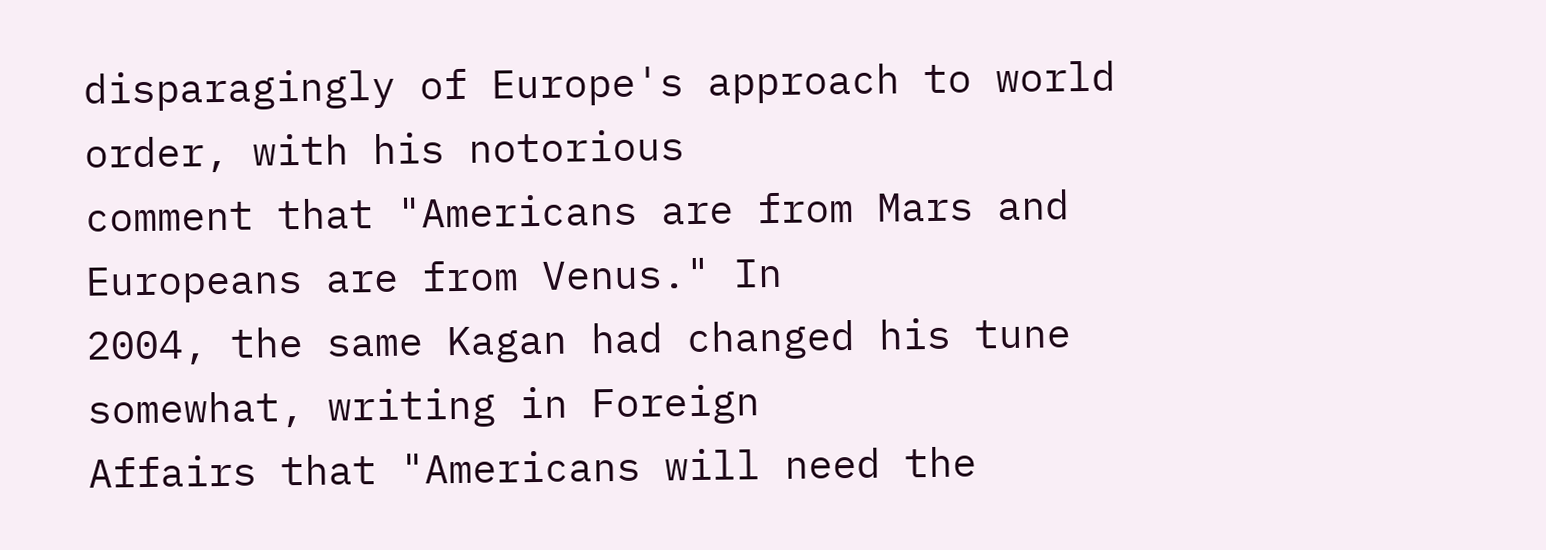disparagingly of Europe's approach to world order, with his notorious
comment that "Americans are from Mars and Europeans are from Venus." In
2004, the same Kagan had changed his tune somewhat, writing in Foreign
Affairs that "Americans will need the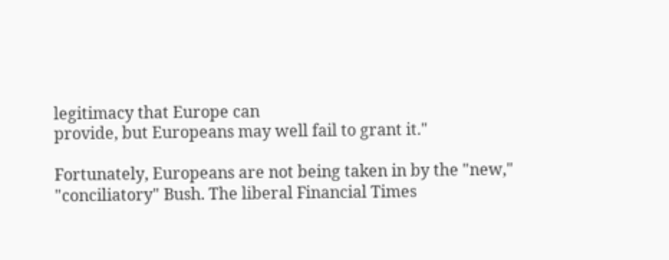legitimacy that Europe can
provide, but Europeans may well fail to grant it."

Fortunately, Europeans are not being taken in by the "new,"
"conciliatory" Bush. The liberal Financial Times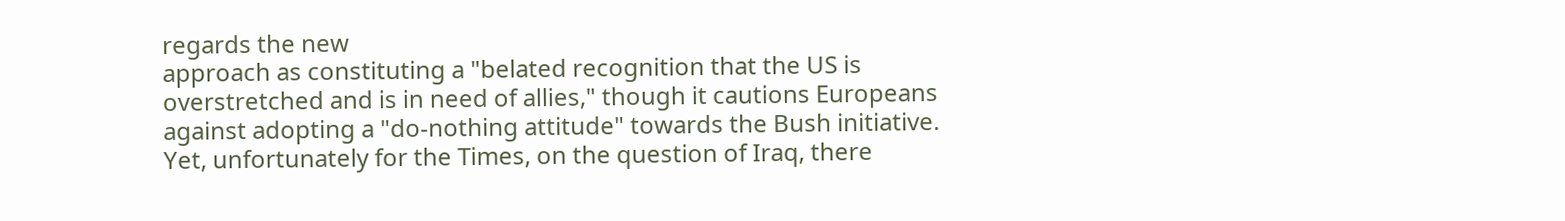regards the new
approach as constituting a "belated recognition that the US is
overstretched and is in need of allies," though it cautions Europeans
against adopting a "do-nothing attitude" towards the Bush initiative.
Yet, unfortunately for the Times, on the question of Iraq, there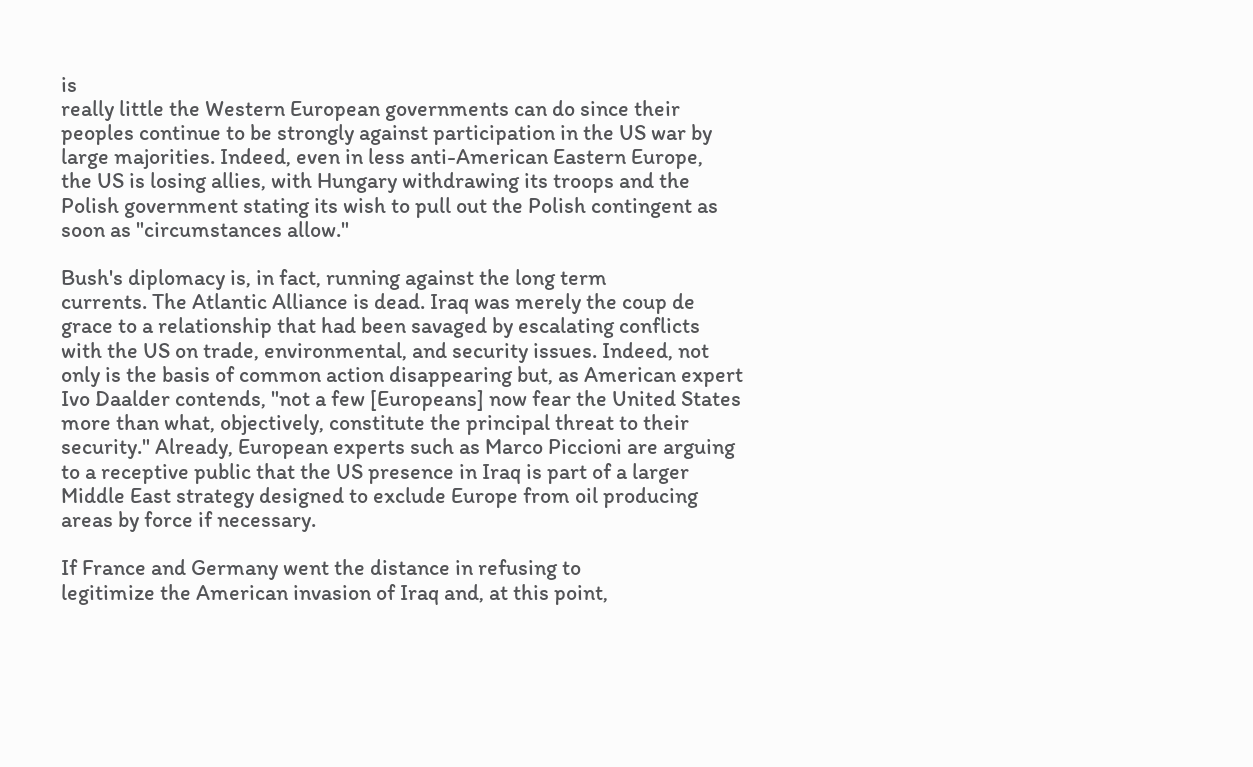is
really little the Western European governments can do since their
peoples continue to be strongly against participation in the US war by
large majorities. Indeed, even in less anti-American Eastern Europe,
the US is losing allies, with Hungary withdrawing its troops and the
Polish government stating its wish to pull out the Polish contingent as
soon as "circumstances allow."

Bush's diplomacy is, in fact, running against the long term
currents. The Atlantic Alliance is dead. Iraq was merely the coup de
grace to a relationship that had been savaged by escalating conflicts
with the US on trade, environmental, and security issues. Indeed, not
only is the basis of common action disappearing but, as American expert
Ivo Daalder contends, "not a few [Europeans] now fear the United States
more than what, objectively, constitute the principal threat to their
security." Already, European experts such as Marco Piccioni are arguing
to a receptive public that the US presence in Iraq is part of a larger
Middle East strategy designed to exclude Europe from oil producing
areas by force if necessary.

If France and Germany went the distance in refusing to
legitimize the American invasion of Iraq and, at this point,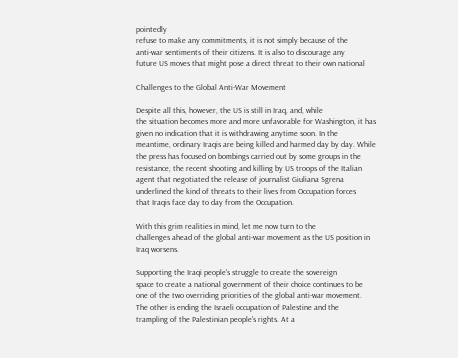pointedly
refuse to make any commitments, it is not simply because of the
anti-war sentiments of their citizens. It is also to discourage any
future US moves that might pose a direct threat to their own national

Challenges to the Global Anti-War Movement

Despite all this, however, the US is still in Iraq, and, while
the situation becomes more and more unfavorable for Washington, it has
given no indication that it is withdrawing anytime soon. In the
meantime, ordinary Iraqis are being killed and harmed day by day. While
the press has focused on bombings carried out by some groups in the
resistance, the recent shooting and killing by US troops of the Italian
agent that negotiated the release of journalist Giuliana Sgrena
underlined the kind of threats to their lives from Occupation forces
that Iraqis face day to day from the Occupation.

With this grim realities in mind, let me now turn to the
challenges ahead of the global anti-war movement as the US position in
Iraq worsens.

Supporting the Iraqi people's struggle to create the sovereign
space to create a national government of their choice continues to be
one of the two overriding priorities of the global anti-war movement.
The other is ending the Israeli occupation of Palestine and the
trampling of the Palestinian people's rights. At a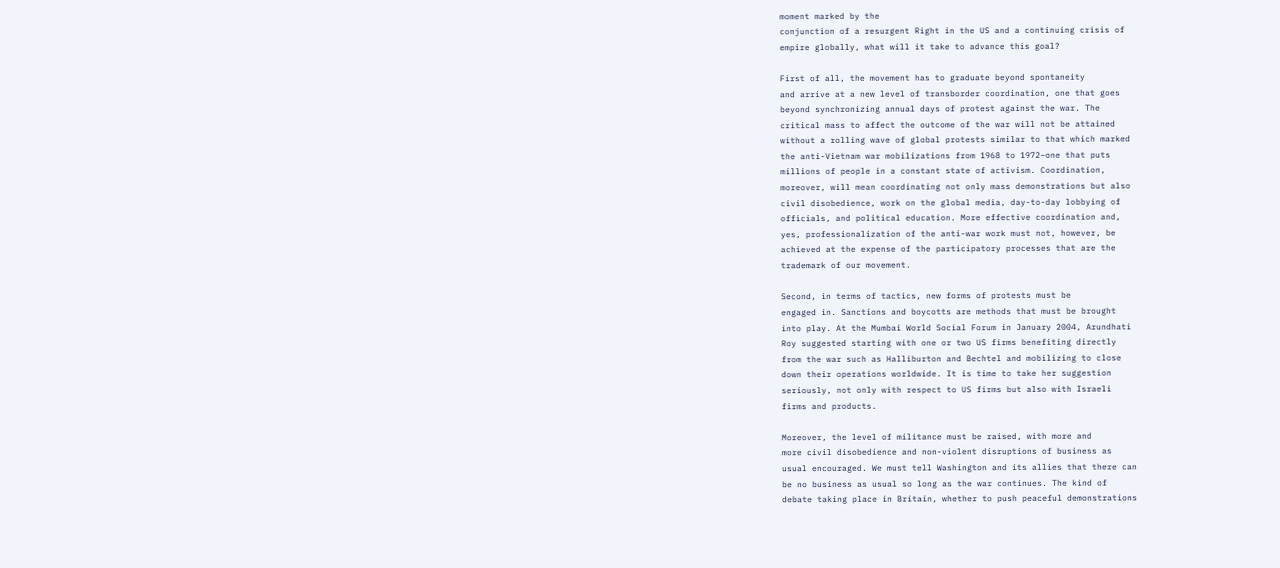moment marked by the
conjunction of a resurgent Right in the US and a continuing crisis of
empire globally, what will it take to advance this goal?

First of all, the movement has to graduate beyond spontaneity
and arrive at a new level of transborder coordination, one that goes
beyond synchronizing annual days of protest against the war. The
critical mass to affect the outcome of the war will not be attained
without a rolling wave of global protests similar to that which marked
the anti-Vietnam war mobilizations from 1968 to 1972–one that puts
millions of people in a constant state of activism. Coordination,
moreover, will mean coordinating not only mass demonstrations but also
civil disobedience, work on the global media, day-to-day lobbying of
officials, and political education. More effective coordination and,
yes, professionalization of the anti-war work must not, however, be
achieved at the expense of the participatory processes that are the
trademark of our movement.

Second, in terms of tactics, new forms of protests must be
engaged in. Sanctions and boycotts are methods that must be brought
into play. At the Mumbai World Social Forum in January 2004, Arundhati
Roy suggested starting with one or two US firms benefiting directly
from the war such as Halliburton and Bechtel and mobilizing to close
down their operations worldwide. It is time to take her suggestion
seriously, not only with respect to US firms but also with Israeli
firms and products.

Moreover, the level of militance must be raised, with more and
more civil disobedience and non-violent disruptions of business as
usual encouraged. We must tell Washington and its allies that there can
be no business as usual so long as the war continues. The kind of
debate taking place in Britain, whether to push peaceful demonstrations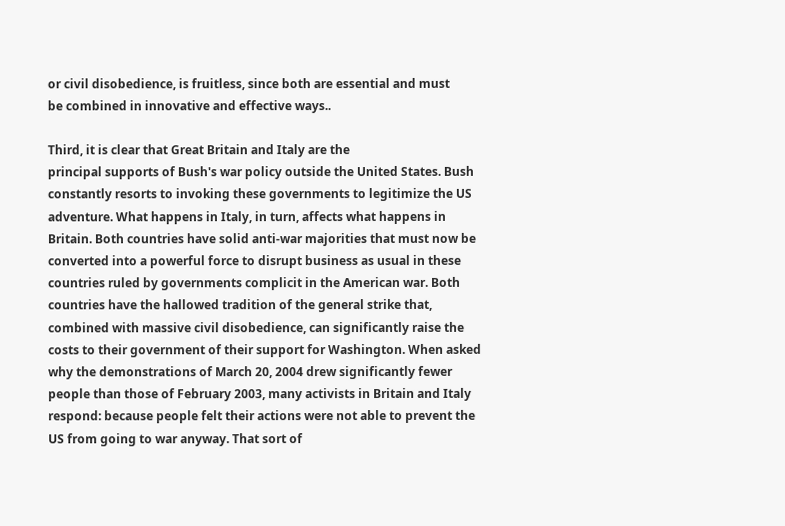or civil disobedience, is fruitless, since both are essential and must
be combined in innovative and effective ways..

Third, it is clear that Great Britain and Italy are the
principal supports of Bush's war policy outside the United States. Bush
constantly resorts to invoking these governments to legitimize the US
adventure. What happens in Italy, in turn, affects what happens in
Britain. Both countries have solid anti-war majorities that must now be
converted into a powerful force to disrupt business as usual in these
countries ruled by governments complicit in the American war. Both
countries have the hallowed tradition of the general strike that,
combined with massive civil disobedience, can significantly raise the
costs to their government of their support for Washington. When asked
why the demonstrations of March 20, 2004 drew significantly fewer
people than those of February 2003, many activists in Britain and Italy
respond: because people felt their actions were not able to prevent the
US from going to war anyway. That sort of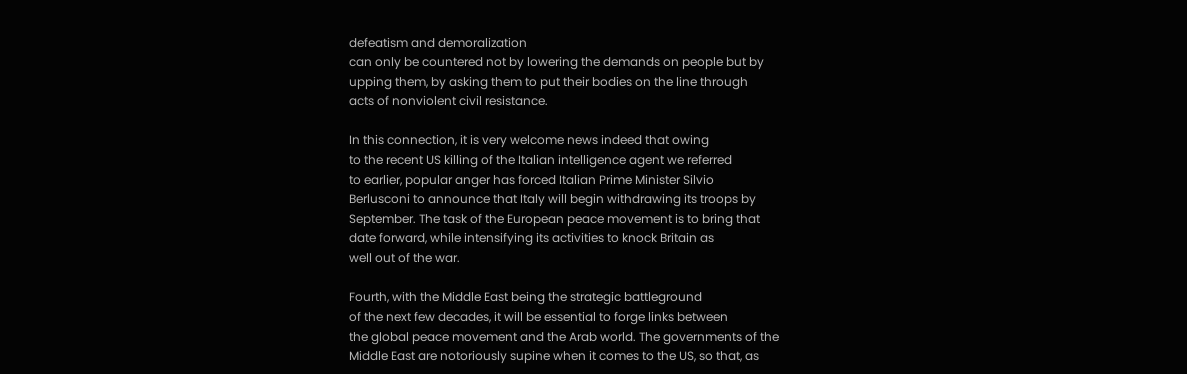defeatism and demoralization
can only be countered not by lowering the demands on people but by
upping them, by asking them to put their bodies on the line through
acts of nonviolent civil resistance.

In this connection, it is very welcome news indeed that owing
to the recent US killing of the Italian intelligence agent we referred
to earlier, popular anger has forced Italian Prime Minister Silvio
Berlusconi to announce that Italy will begin withdrawing its troops by
September. The task of the European peace movement is to bring that
date forward, while intensifying its activities to knock Britain as
well out of the war.

Fourth, with the Middle East being the strategic battleground
of the next few decades, it will be essential to forge links between
the global peace movement and the Arab world. The governments of the
Middle East are notoriously supine when it comes to the US, so that, as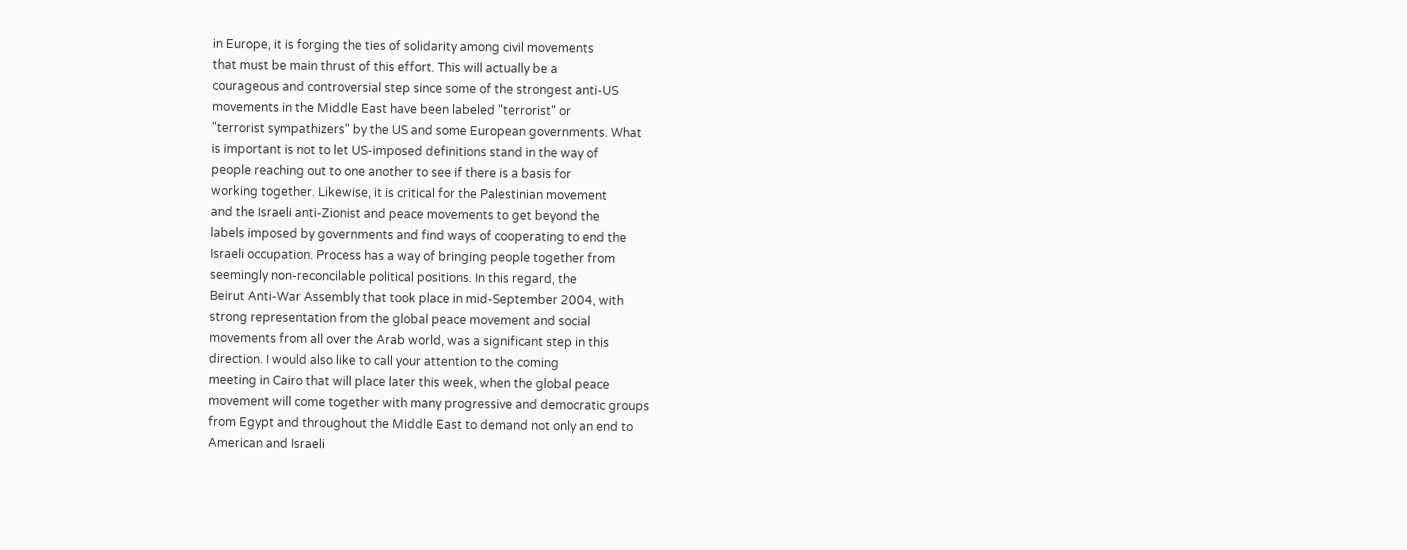in Europe, it is forging the ties of solidarity among civil movements
that must be main thrust of this effort. This will actually be a
courageous and controversial step since some of the strongest anti-US
movements in the Middle East have been labeled "terrorist" or
"terrorist sympathizers" by the US and some European governments. What
is important is not to let US-imposed definitions stand in the way of
people reaching out to one another to see if there is a basis for
working together. Likewise, it is critical for the Palestinian movement
and the Israeli anti-Zionist and peace movements to get beyond the
labels imposed by governments and find ways of cooperating to end the
Israeli occupation. Process has a way of bringing people together from
seemingly non-reconcilable political positions. In this regard, the
Beirut Anti-War Assembly that took place in mid-September 2004, with
strong representation from the global peace movement and social
movements from all over the Arab world, was a significant step in this
direction. I would also like to call your attention to the coming
meeting in Cairo that will place later this week, when the global peace
movement will come together with many progressive and democratic groups
from Egypt and throughout the Middle East to demand not only an end to
American and Israeli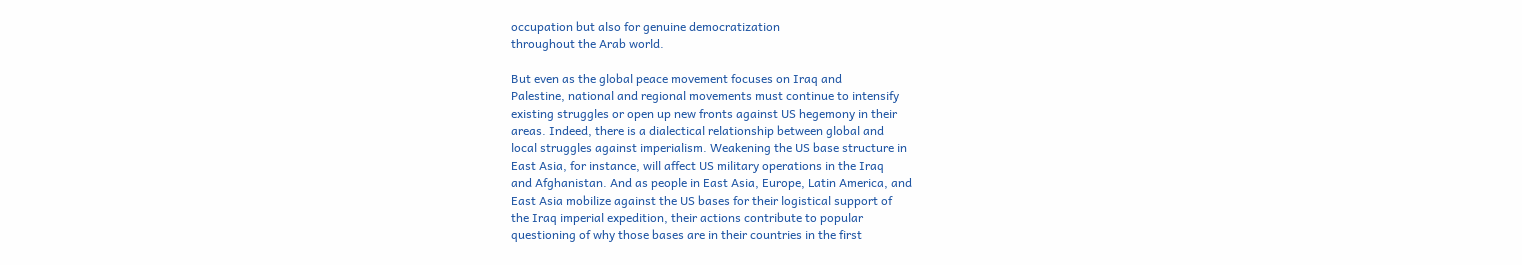occupation but also for genuine democratization
throughout the Arab world.

But even as the global peace movement focuses on Iraq and
Palestine, national and regional movements must continue to intensify
existing struggles or open up new fronts against US hegemony in their
areas. Indeed, there is a dialectical relationship between global and
local struggles against imperialism. Weakening the US base structure in
East Asia, for instance, will affect US military operations in the Iraq
and Afghanistan. And as people in East Asia, Europe, Latin America, and
East Asia mobilize against the US bases for their logistical support of
the Iraq imperial expedition, their actions contribute to popular
questioning of why those bases are in their countries in the first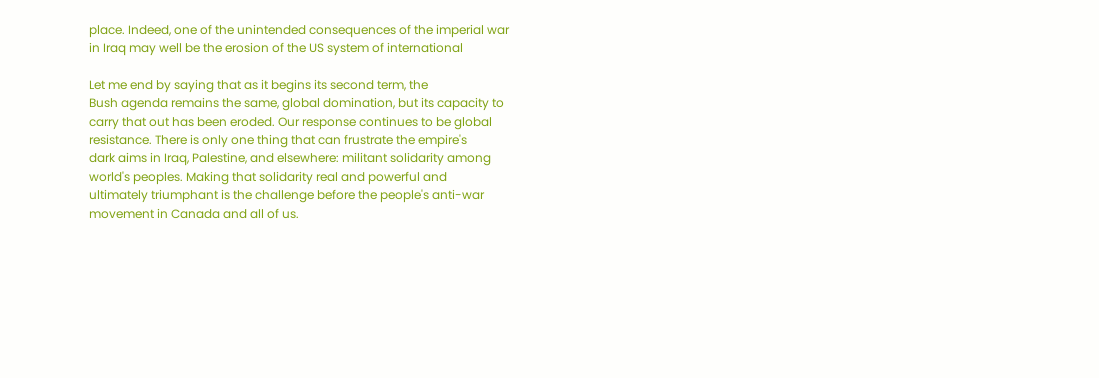place. Indeed, one of the unintended consequences of the imperial war
in Iraq may well be the erosion of the US system of international

Let me end by saying that as it begins its second term, the
Bush agenda remains the same, global domination, but its capacity to
carry that out has been eroded. Our response continues to be global
resistance. There is only one thing that can frustrate the empire's
dark aims in Iraq, Palestine, and elsewhere: militant solidarity among
world's peoples. Making that solidarity real and powerful and
ultimately triumphant is the challenge before the people's anti-war
movement in Canada and all of us.